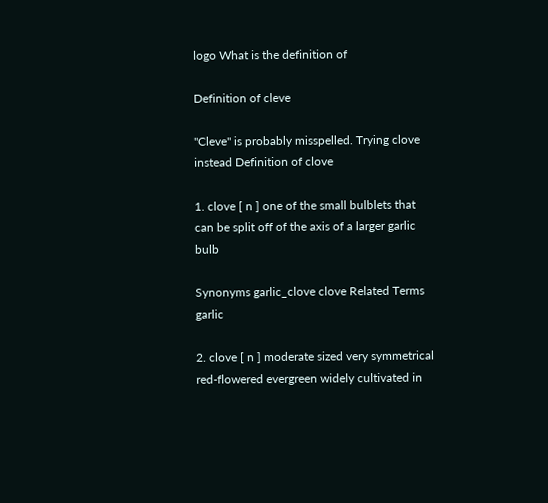logo What is the definition of

Definition of cleve

"Cleve" is probably misspelled. Trying clove instead Definition of clove

1. clove [ n ] one of the small bulblets that can be split off of the axis of a larger garlic bulb

Synonyms garlic_clove clove Related Terms garlic

2. clove [ n ] moderate sized very symmetrical red-flowered evergreen widely cultivated in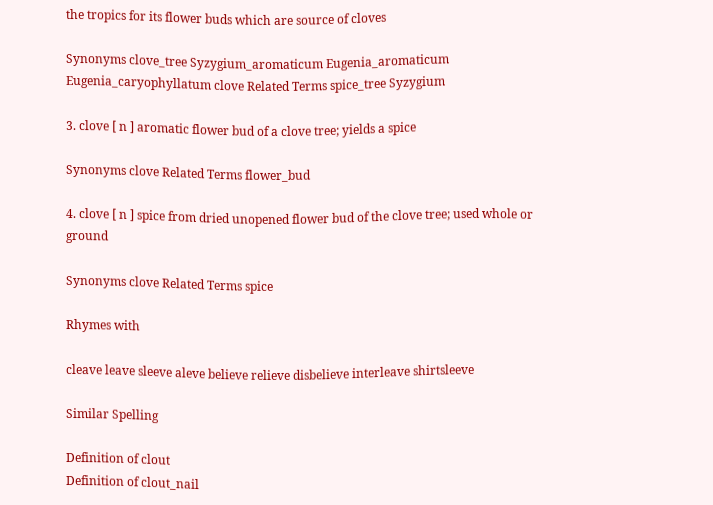the tropics for its flower buds which are source of cloves

Synonyms clove_tree Syzygium_aromaticum Eugenia_aromaticum Eugenia_caryophyllatum clove Related Terms spice_tree Syzygium

3. clove [ n ] aromatic flower bud of a clove tree; yields a spice

Synonyms clove Related Terms flower_bud

4. clove [ n ] spice from dried unopened flower bud of the clove tree; used whole or ground

Synonyms clove Related Terms spice

Rhymes with

cleave leave sleeve aleve believe relieve disbelieve interleave shirtsleeve

Similar Spelling

Definition of clout
Definition of clout_nail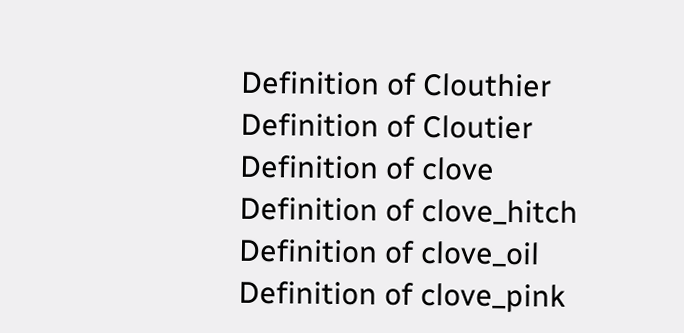Definition of Clouthier
Definition of Cloutier
Definition of clove
Definition of clove_hitch
Definition of clove_oil
Definition of clove_pink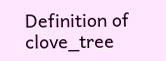Definition of clove_tree